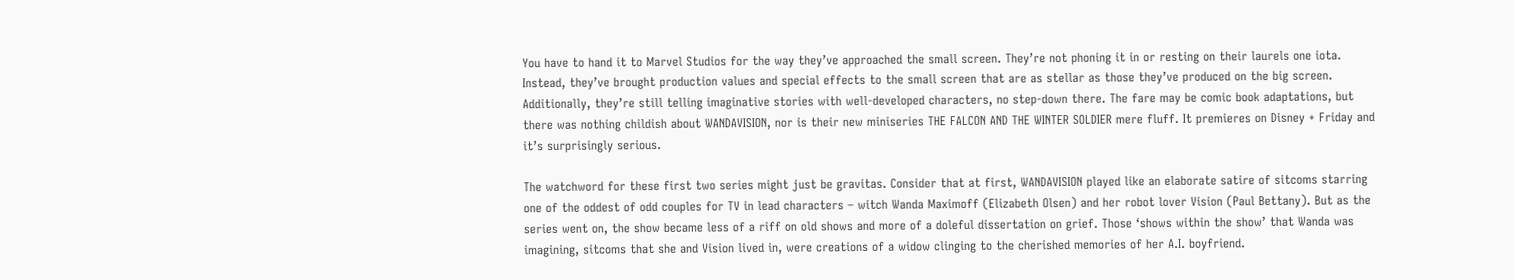You have to hand it to Marvel Studios for the way they’ve approached the small screen. They’re not phoning it in or resting on their laurels one iota. Instead, they’ve brought production values and special effects to the small screen that are as stellar as those they’ve produced on the big screen. Additionally, they’re still telling imaginative stories with well-developed characters, no step-down there. The fare may be comic book adaptations, but there was nothing childish about WANDAVISION, nor is their new miniseries THE FALCON AND THE WINTER SOLDIER mere fluff. It premieres on Disney + Friday and it’s surprisingly serious.

The watchword for these first two series might just be gravitas. Consider that at first, WANDAVISION played like an elaborate satire of sitcoms starring one of the oddest of odd couples for TV in lead characters – witch Wanda Maximoff (Elizabeth Olsen) and her robot lover Vision (Paul Bettany). But as the series went on, the show became less of a riff on old shows and more of a doleful dissertation on grief. Those ‘shows within the show’ that Wanda was imagining, sitcoms that she and Vision lived in, were creations of a widow clinging to the cherished memories of her A.I. boyfriend.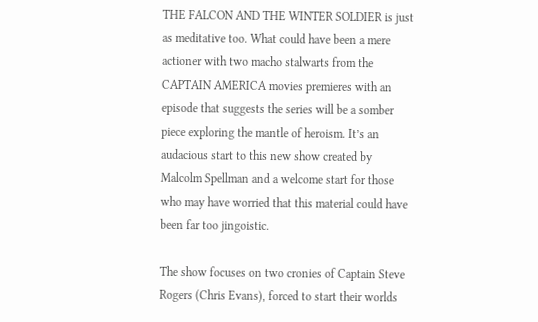THE FALCON AND THE WINTER SOLDIER is just as meditative too. What could have been a mere actioner with two macho stalwarts from the CAPTAIN AMERICA movies premieres with an episode that suggests the series will be a somber piece exploring the mantle of heroism. It’s an audacious start to this new show created by Malcolm Spellman and a welcome start for those who may have worried that this material could have been far too jingoistic.

The show focuses on two cronies of Captain Steve Rogers (Chris Evans), forced to start their worlds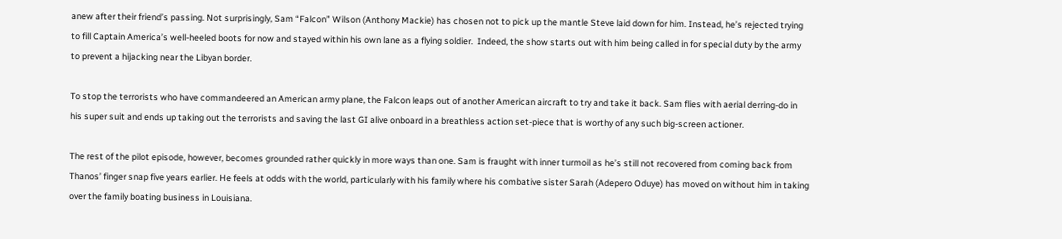anew after their friend’s passing. Not surprisingly, Sam “Falcon” Wilson (Anthony Mackie) has chosen not to pick up the mantle Steve laid down for him. Instead, he’s rejected trying to fill Captain America’s well-heeled boots for now and stayed within his own lane as a flying soldier.  Indeed, the show starts out with him being called in for special duty by the army to prevent a hijacking near the Libyan border.

To stop the terrorists who have commandeered an American army plane, the Falcon leaps out of another American aircraft to try and take it back. Sam flies with aerial derring-do in his super suit and ends up taking out the terrorists and saving the last GI alive onboard in a breathless action set-piece that is worthy of any such big-screen actioner.

The rest of the pilot episode, however, becomes grounded rather quickly in more ways than one. Sam is fraught with inner turmoil as he’s still not recovered from coming back from Thanos’ finger snap five years earlier. He feels at odds with the world, particularly with his family where his combative sister Sarah (Adepero Oduye) has moved on without him in taking over the family boating business in Louisiana.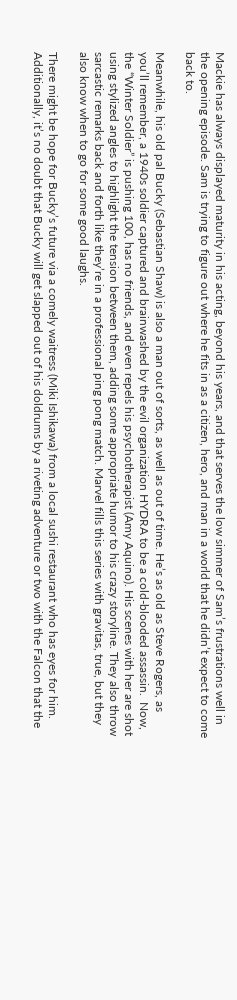Mackie has always displayed maturity in his acting, beyond his years, and that serves the low simmer of Sam’s frustrations well in the opening episode. Sam is trying to figure out where he fits in as a citizen, hero, and man in a world that he didn’t expect to come back to.

Meanwhile, his old pal Bucky (Sebastian Shaw) is also a man out of sorts, as well as out of time. He’s as old as Steve Rogers, as you’ll remember, a 1940s soldier captured and brainwashed by the evil organization HYDRA to be a cold-blooded assassin.  Now, the “Winter Soldier” is pushing 100, has no friends, and even repels his psychotherapist (Amy Aquino). His scenes with her are shot using stylized angles to highlight the tension between them, adding some appropriate humor to his crazy storyline. They also throw sarcastic remarks back and forth like they’re in a professional ping pong match. Marvel fills this series with gravitas, true, but they also know when to go for some good laughs.

There might be hope for Bucky’s future via a comely waitress (Miki Ishikawa) from a local sushi restaurant who has eyes for him. Additionally, it’s no doubt that Bucky will get slapped out of his doldrums by a riveting adventure or two with the Falcon that the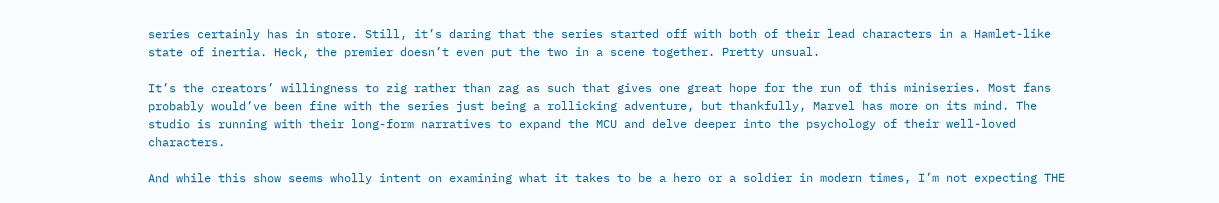series certainly has in store. Still, it’s daring that the series started off with both of their lead characters in a Hamlet-like state of inertia. Heck, the premier doesn’t even put the two in a scene together. Pretty unsual.

It’s the creators’ willingness to zig rather than zag as such that gives one great hope for the run of this miniseries. Most fans probably would’ve been fine with the series just being a rollicking adventure, but thankfully, Marvel has more on its mind. The studio is running with their long-form narratives to expand the MCU and delve deeper into the psychology of their well-loved characters.

And while this show seems wholly intent on examining what it takes to be a hero or a soldier in modern times, I’m not expecting THE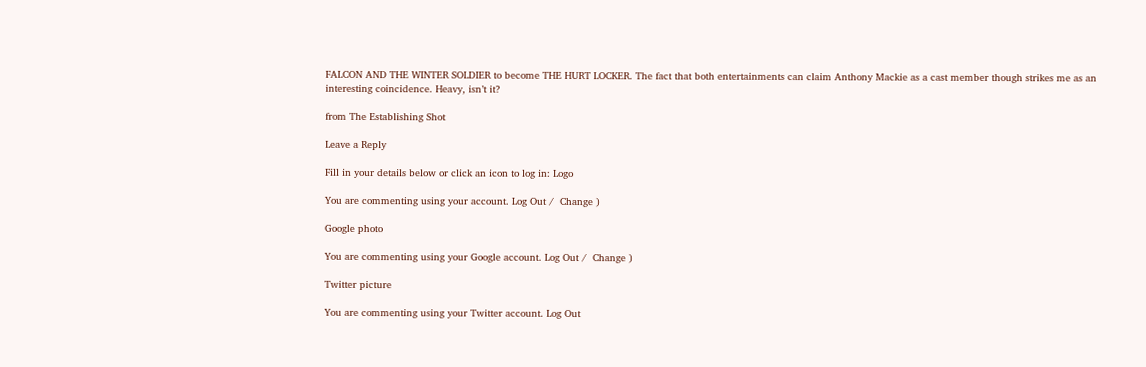FALCON AND THE WINTER SOLDIER to become THE HURT LOCKER. The fact that both entertainments can claim Anthony Mackie as a cast member though strikes me as an interesting coincidence. Heavy, isn’t it?

from The Establishing Shot

Leave a Reply

Fill in your details below or click an icon to log in: Logo

You are commenting using your account. Log Out /  Change )

Google photo

You are commenting using your Google account. Log Out /  Change )

Twitter picture

You are commenting using your Twitter account. Log Out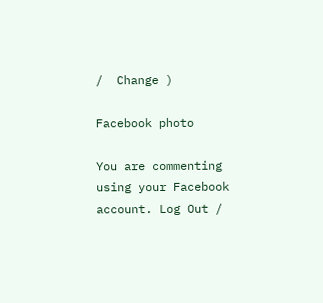/  Change )

Facebook photo

You are commenting using your Facebook account. Log Out /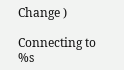Change )

Connecting to %s